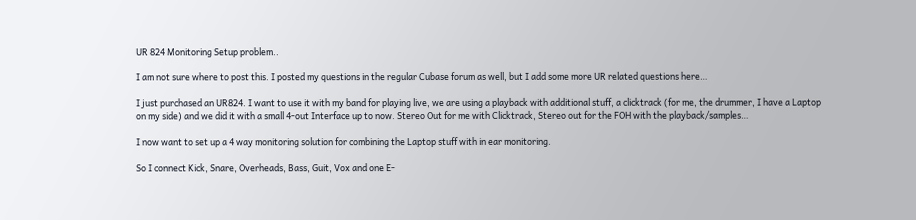UR 824 Monitoring Setup problem..

I am not sure where to post this. I posted my questions in the regular Cubase forum as well, but I add some more UR related questions here…

I just purchased an UR824. I want to use it with my band for playing live, we are using a playback with additional stuff, a clicktrack (for me, the drummer, I have a Laptop on my side) and we did it with a small 4-out Interface up to now. Stereo Out for me with Clicktrack, Stereo out for the FOH with the playback/samples…

I now want to set up a 4 way monitoring solution for combining the Laptop stuff with in ear monitoring.

So I connect Kick, Snare, Overheads, Bass, Guit, Vox and one E-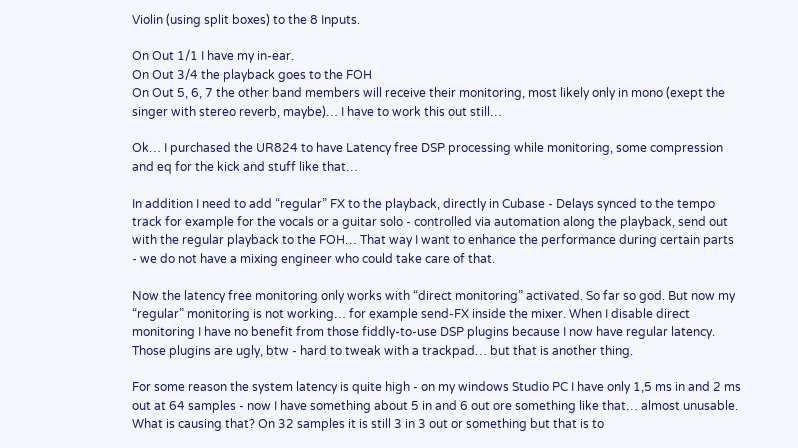Violin (using split boxes) to the 8 Inputs.

On Out 1/1 I have my in-ear.
On Out 3/4 the playback goes to the FOH
On Out 5, 6, 7 the other band members will receive their monitoring, most likely only in mono (exept the singer with stereo reverb, maybe)… I have to work this out still…

Ok… I purchased the UR824 to have Latency free DSP processing while monitoring, some compression and eq for the kick and stuff like that…

In addition I need to add “regular” FX to the playback, directly in Cubase - Delays synced to the tempo track for example for the vocals or a guitar solo - controlled via automation along the playback, send out with the regular playback to the FOH… That way I want to enhance the performance during certain parts - we do not have a mixing engineer who could take care of that.

Now the latency free monitoring only works with “direct monitoring” activated. So far so god. But now my “regular” monitoring is not working… for example send-FX inside the mixer. When I disable direct monitoring I have no benefit from those fiddly-to-use DSP plugins because I now have regular latency. Those plugins are ugly, btw - hard to tweak with a trackpad… but that is another thing.

For some reason the system latency is quite high - on my windows Studio PC I have only 1,5 ms in and 2 ms out at 64 samples - now I have something about 5 in and 6 out ore something like that… almost unusable. What is causing that? On 32 samples it is still 3 in 3 out or something but that is to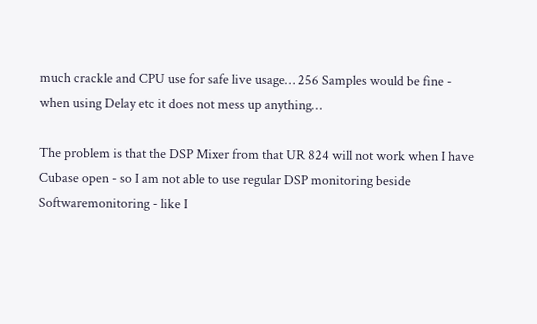much crackle and CPU use for safe live usage… 256 Samples would be fine - when using Delay etc it does not mess up anything…

The problem is that the DSP Mixer from that UR 824 will not work when I have Cubase open - so I am not able to use regular DSP monitoring beside Softwaremonitoring - like I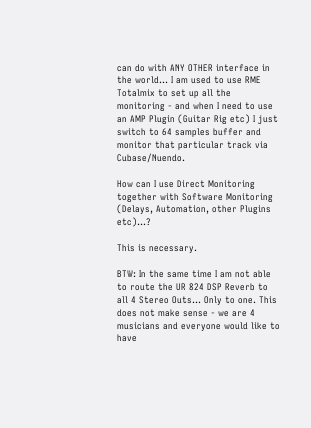can do with ANY OTHER interface in the world… I am used to use RME Totalmix to set up all the monitoring - and when I need to use an AMP Plugin (Guitar Rig etc) I just switch to 64 samples buffer and monitor that particular track via Cubase/Nuendo.

How can I use Direct Monitoring together with Software Monitoring (Delays, Automation, other Plugins etc)…?

This is necessary.

BTW: In the same time I am not able to route the UR 824 DSP Reverb to all 4 Stereo Outs… Only to one. This does not make sense - we are 4 musicians and everyone would like to have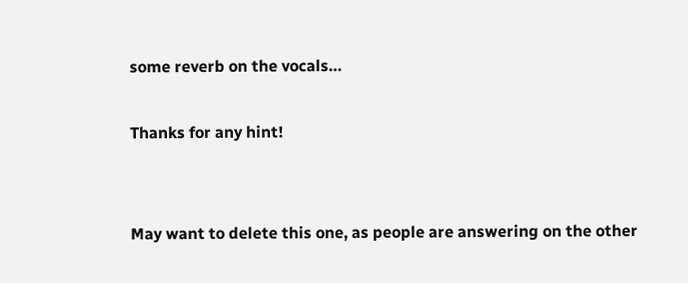some reverb on the vocals…

Thanks for any hint!


May want to delete this one, as people are answering on the other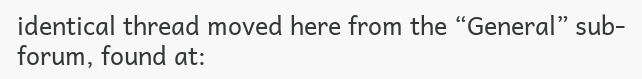identical thread moved here from the “General” sub-forum, found at: